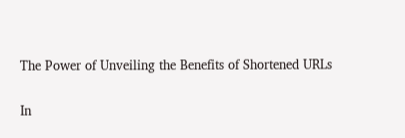The Power of Unveiling the Benefits of Shortened URLs

In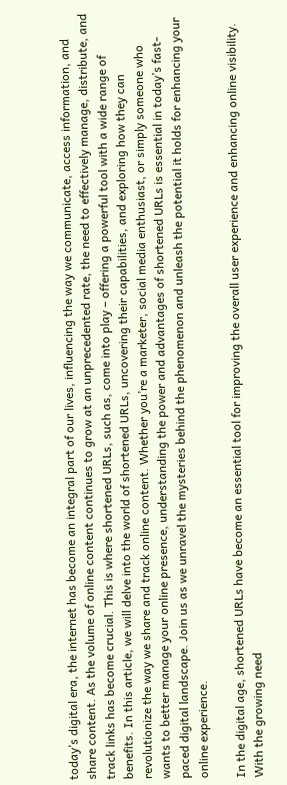today’s digital era, the internet has become an integral part of our lives, influencing the way we communicate, access information, and share content. As the volume of online content continues to grow at an unprecedented rate, the need to effectively manage, distribute, and track links has become crucial. This is where shortened URLs, such as, come into play – offering a powerful tool with a wide range of benefits. In this article, we will delve into the world of shortened URLs, uncovering their capabilities, and exploring how they can revolutionize the way we share and track online content. Whether you’re a marketer, social media enthusiast, or simply someone who wants to better manage your online presence, understanding the power and advantages of shortened URLs is essential in today’s fast-paced digital landscape. Join us as we unravel the mysteries behind the phenomenon and unleash the potential it holds for enhancing your online experience.

In the digital age, shortened URLs have become an essential tool for improving the overall user experience and enhancing online visibility. With the growing need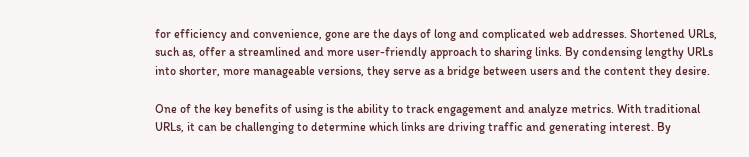for efficiency and convenience, gone are the days of long and complicated web addresses. Shortened URLs, such as, offer a streamlined and more user-friendly approach to sharing links. By condensing lengthy URLs into shorter, more manageable versions, they serve as a bridge between users and the content they desire.

One of the key benefits of using is the ability to track engagement and analyze metrics. With traditional URLs, it can be challenging to determine which links are driving traffic and generating interest. By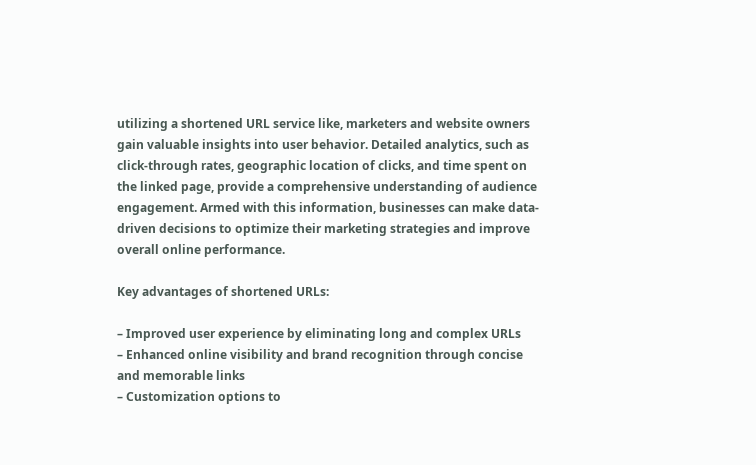utilizing a shortened URL service like, marketers and website owners gain valuable insights into user behavior. Detailed analytics, such as click-through rates, geographic location of clicks, and time spent on the linked page, provide a comprehensive understanding of audience engagement. Armed with this information, businesses can make data-driven decisions to optimize their marketing strategies and improve overall online performance.

Key advantages of shortened URLs:

– Improved user experience by eliminating long and complex URLs
– Enhanced online visibility and brand recognition through concise and memorable links
– Customization options to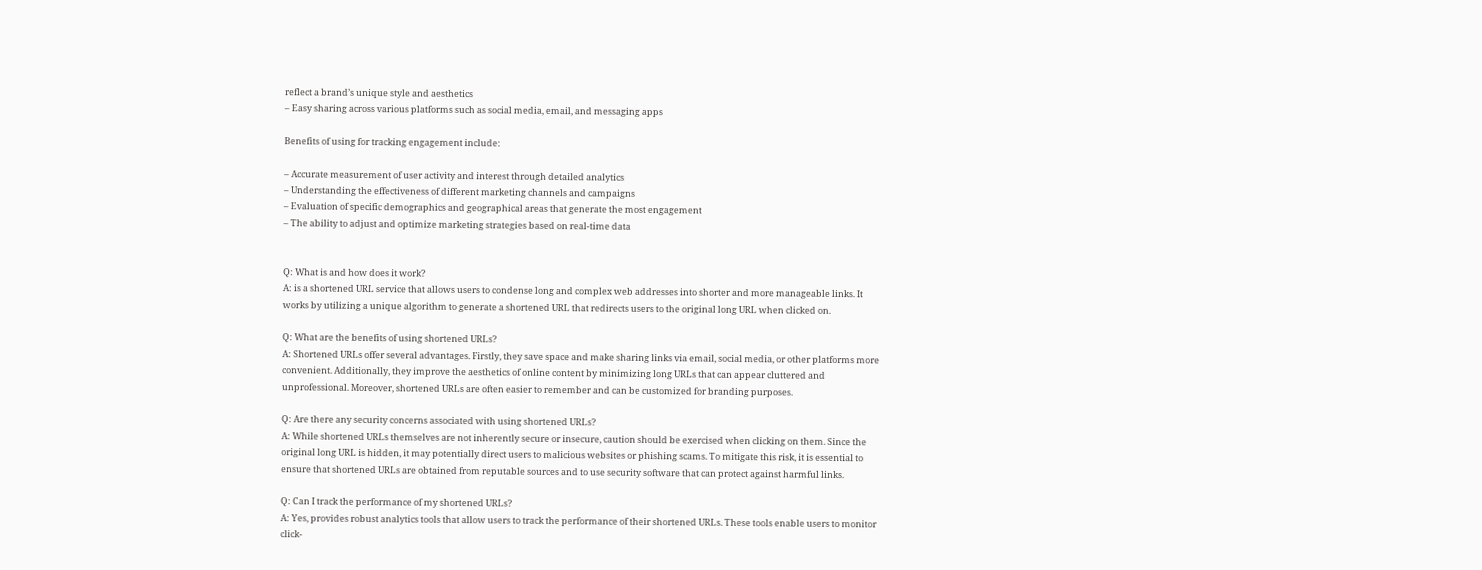reflect a brand’s unique style and aesthetics
– Easy sharing across various platforms such as social media, email, and messaging apps

Benefits of using for tracking engagement include:

– Accurate measurement of user activity and interest through detailed analytics
– Understanding the effectiveness of different marketing channels and campaigns
– Evaluation of specific demographics and geographical areas that generate the most engagement
– The ability to adjust and optimize marketing strategies based on real-time data


Q: What is and how does it work?
A: is a shortened URL service that allows users to condense long and complex web addresses into shorter and more manageable links. It works by utilizing a unique algorithm to generate a shortened URL that redirects users to the original long URL when clicked on.

Q: What are the benefits of using shortened URLs?
A: Shortened URLs offer several advantages. Firstly, they save space and make sharing links via email, social media, or other platforms more convenient. Additionally, they improve the aesthetics of online content by minimizing long URLs that can appear cluttered and unprofessional. Moreover, shortened URLs are often easier to remember and can be customized for branding purposes.

Q: Are there any security concerns associated with using shortened URLs?
A: While shortened URLs themselves are not inherently secure or insecure, caution should be exercised when clicking on them. Since the original long URL is hidden, it may potentially direct users to malicious websites or phishing scams. To mitigate this risk, it is essential to ensure that shortened URLs are obtained from reputable sources and to use security software that can protect against harmful links.

Q: Can I track the performance of my shortened URLs?
A: Yes, provides robust analytics tools that allow users to track the performance of their shortened URLs. These tools enable users to monitor click-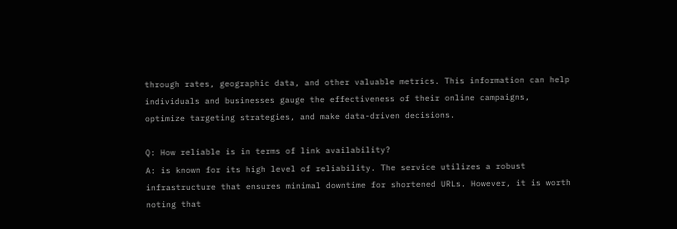through rates, geographic data, and other valuable metrics. This information can help individuals and businesses gauge the effectiveness of their online campaigns, optimize targeting strategies, and make data-driven decisions.

Q: How reliable is in terms of link availability?
A: is known for its high level of reliability. The service utilizes a robust infrastructure that ensures minimal downtime for shortened URLs. However, it is worth noting that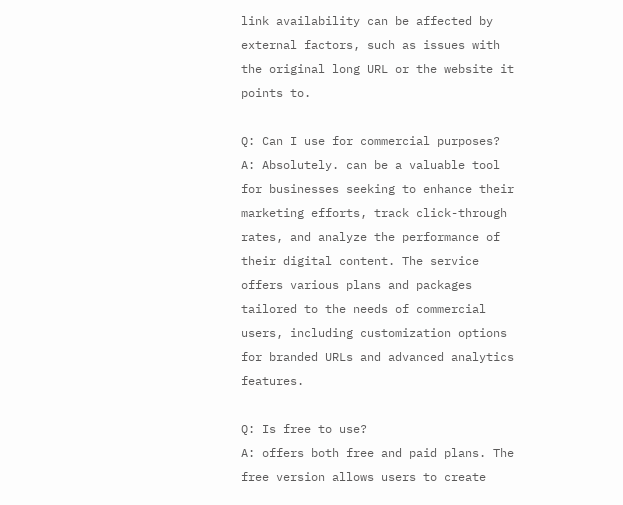link availability can be affected by external factors, such as issues with the original long URL or the website it points to.

Q: Can I use for commercial purposes?
A: Absolutely. can be a valuable tool for businesses seeking to enhance their marketing efforts, track click-through rates, and analyze the performance of their digital content. The service offers various plans and packages tailored to the needs of commercial users, including customization options for branded URLs and advanced analytics features.

Q: Is free to use?
A: offers both free and paid plans. The free version allows users to create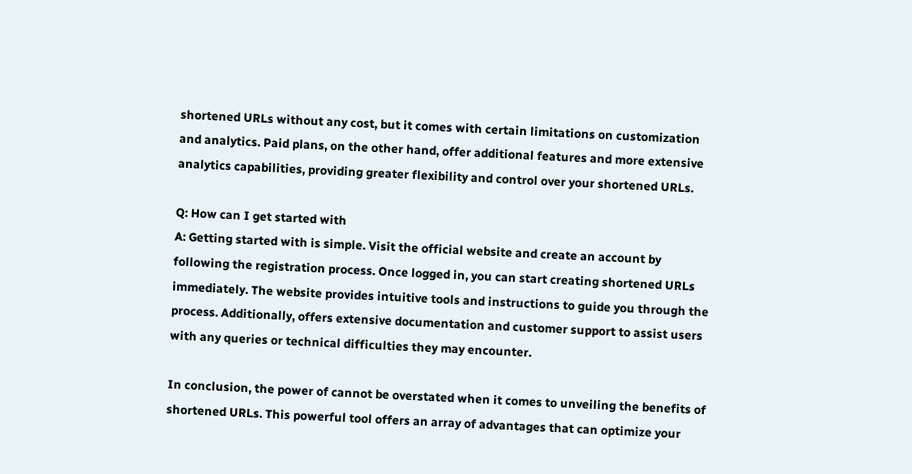shortened URLs without any cost, but it comes with certain limitations on customization and analytics. Paid plans, on the other hand, offer additional features and more extensive analytics capabilities, providing greater flexibility and control over your shortened URLs.

Q: How can I get started with
A: Getting started with is simple. Visit the official website and create an account by following the registration process. Once logged in, you can start creating shortened URLs immediately. The website provides intuitive tools and instructions to guide you through the process. Additionally, offers extensive documentation and customer support to assist users with any queries or technical difficulties they may encounter.

In conclusion, the power of cannot be overstated when it comes to unveiling the benefits of shortened URLs. This powerful tool offers an array of advantages that can optimize your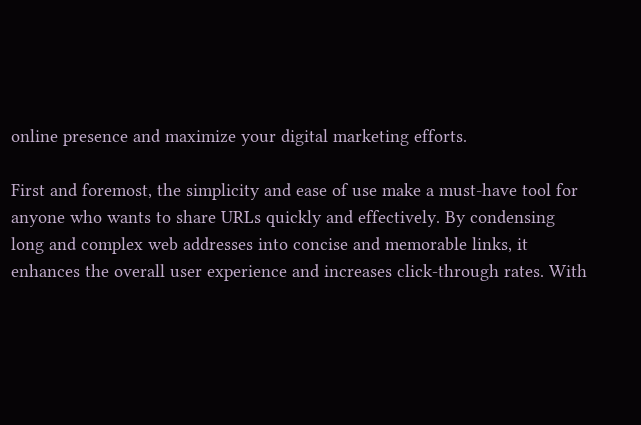online presence and maximize your digital marketing efforts.

First and foremost, the simplicity and ease of use make a must-have tool for anyone who wants to share URLs quickly and effectively. By condensing long and complex web addresses into concise and memorable links, it enhances the overall user experience and increases click-through rates. With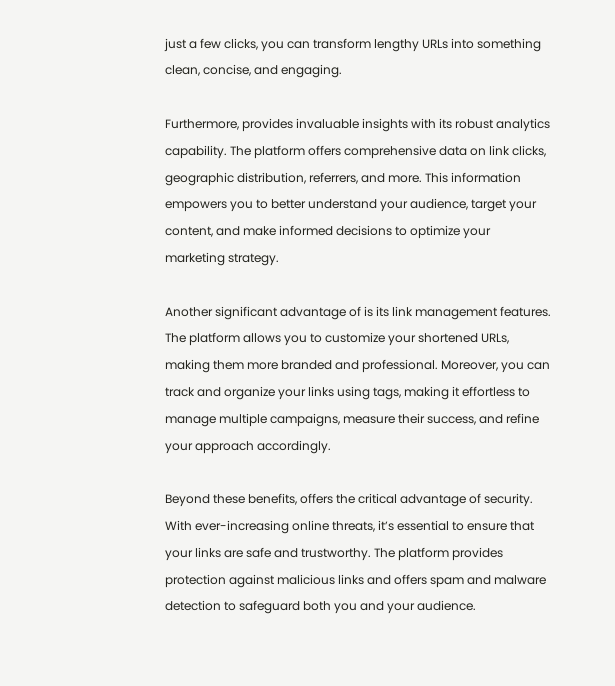just a few clicks, you can transform lengthy URLs into something clean, concise, and engaging.

Furthermore, provides invaluable insights with its robust analytics capability. The platform offers comprehensive data on link clicks, geographic distribution, referrers, and more. This information empowers you to better understand your audience, target your content, and make informed decisions to optimize your marketing strategy.

Another significant advantage of is its link management features. The platform allows you to customize your shortened URLs, making them more branded and professional. Moreover, you can track and organize your links using tags, making it effortless to manage multiple campaigns, measure their success, and refine your approach accordingly.

Beyond these benefits, offers the critical advantage of security. With ever-increasing online threats, it’s essential to ensure that your links are safe and trustworthy. The platform provides protection against malicious links and offers spam and malware detection to safeguard both you and your audience.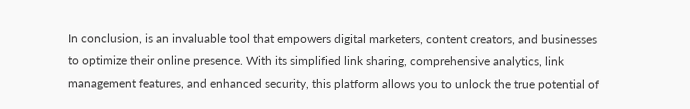In conclusion, is an invaluable tool that empowers digital marketers, content creators, and businesses to optimize their online presence. With its simplified link sharing, comprehensive analytics, link management features, and enhanced security, this platform allows you to unlock the true potential of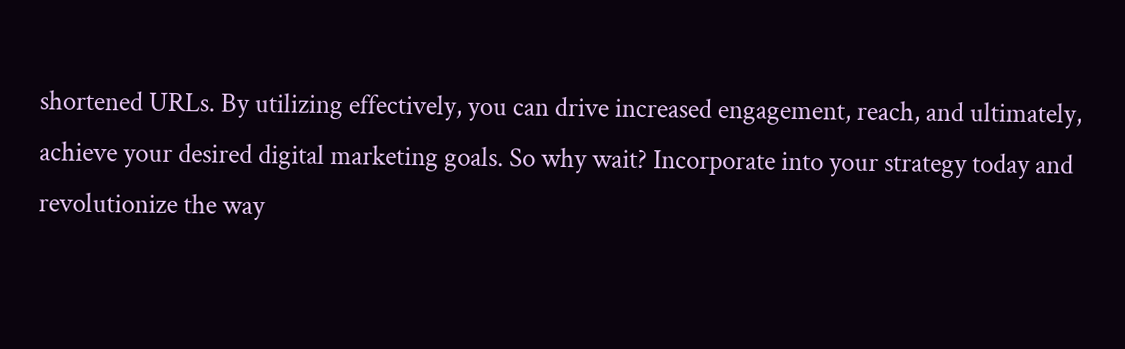shortened URLs. By utilizing effectively, you can drive increased engagement, reach, and ultimately, achieve your desired digital marketing goals. So why wait? Incorporate into your strategy today and revolutionize the way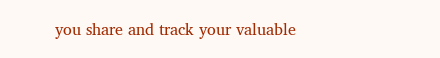you share and track your valuable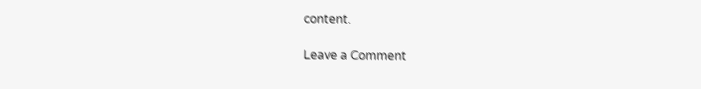content.

Leave a Comment